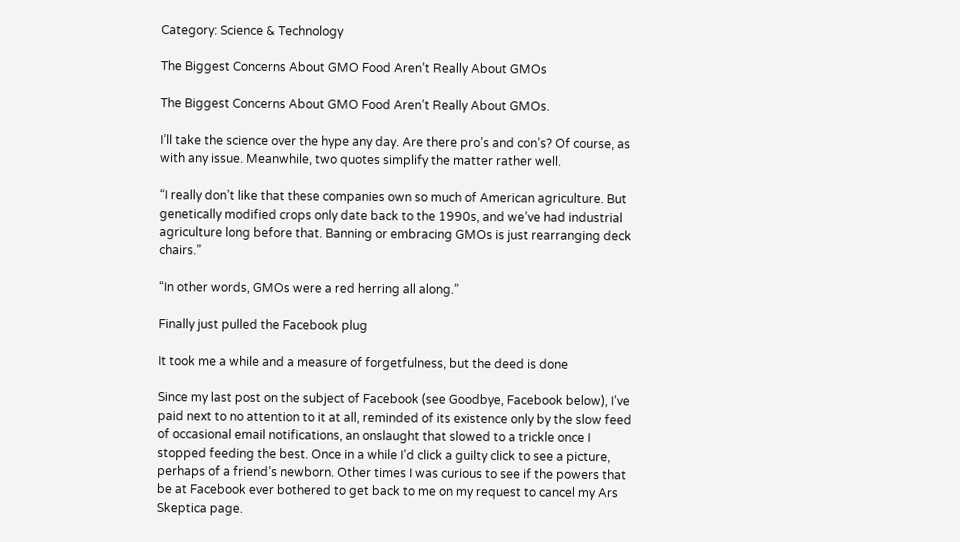Category: Science & Technology

The Biggest Concerns About GMO Food Aren’t Really About GMOs

The Biggest Concerns About GMO Food Aren’t Really About GMOs.

I’ll take the science over the hype any day. Are there pro’s and con’s? Of course, as with any issue. Meanwhile, two quotes simplify the matter rather well.

“I really don’t like that these companies own so much of American agriculture. But genetically modified crops only date back to the 1990s, and we’ve had industrial agriculture long before that. Banning or embracing GMOs is just rearranging deck chairs.”

“In other words, GMOs were a red herring all along.”

Finally just pulled the Facebook plug

It took me a while and a measure of forgetfulness, but the deed is done

Since my last post on the subject of Facebook (see Goodbye, Facebook below), I’ve paid next to no attention to it at all, reminded of its existence only by the slow feed of occasional email notifications, an onslaught that slowed to a trickle once I stopped feeding the best. Once in a while I’d click a guilty click to see a picture, perhaps of a friend’s newborn. Other times I was curious to see if the powers that be at Facebook ever bothered to get back to me on my request to cancel my Ars Skeptica page.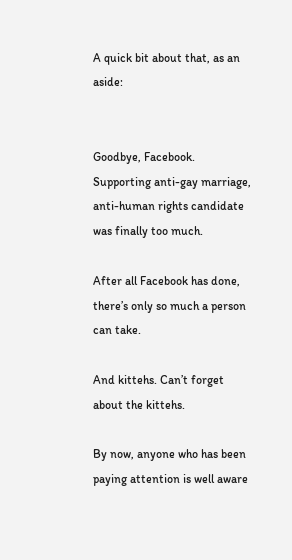A quick bit about that, as an aside:


Goodbye, Facebook. Supporting anti-gay marriage, anti-human rights candidate was finally too much.

After all Facebook has done, there’s only so much a person can take.

And kittehs. Can’t forget about the kittehs.

By now, anyone who has been paying attention is well aware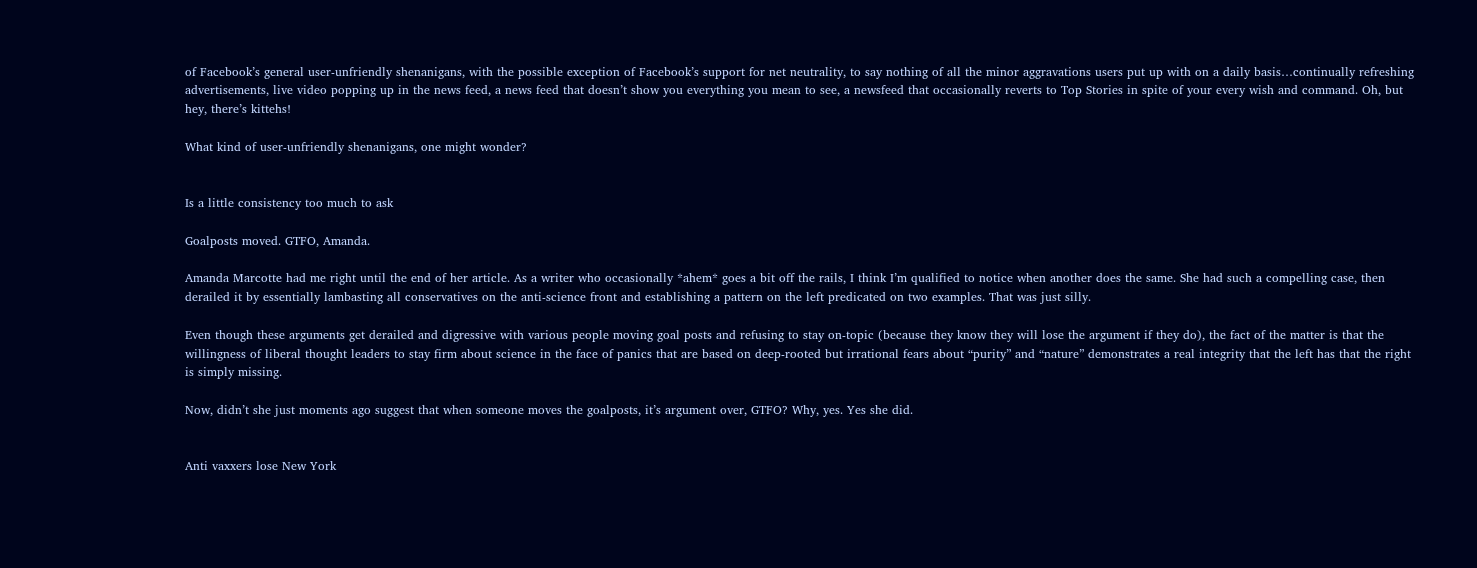of Facebook’s general user-unfriendly shenanigans, with the possible exception of Facebook’s support for net neutrality, to say nothing of all the minor aggravations users put up with on a daily basis…continually refreshing advertisements, live video popping up in the news feed, a news feed that doesn’t show you everything you mean to see, a newsfeed that occasionally reverts to Top Stories in spite of your every wish and command. Oh, but hey, there’s kittehs!

What kind of user-unfriendly shenanigans, one might wonder?


Is a little consistency too much to ask

Goalposts moved. GTFO, Amanda.

Amanda Marcotte had me right until the end of her article. As a writer who occasionally *ahem* goes a bit off the rails, I think I’m qualified to notice when another does the same. She had such a compelling case, then derailed it by essentially lambasting all conservatives on the anti-science front and establishing a pattern on the left predicated on two examples. That was just silly.

Even though these arguments get derailed and digressive with various people moving goal posts and refusing to stay on-topic (because they know they will lose the argument if they do), the fact of the matter is that the willingness of liberal thought leaders to stay firm about science in the face of panics that are based on deep-rooted but irrational fears about “purity” and “nature” demonstrates a real integrity that the left has that the right is simply missing.

Now, didn’t she just moments ago suggest that when someone moves the goalposts, it’s argument over, GTFO? Why, yes. Yes she did.


Anti vaxxers lose New York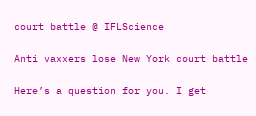court battle @ IFLScience

Anti vaxxers lose New York court battle

Here’s a question for you. I get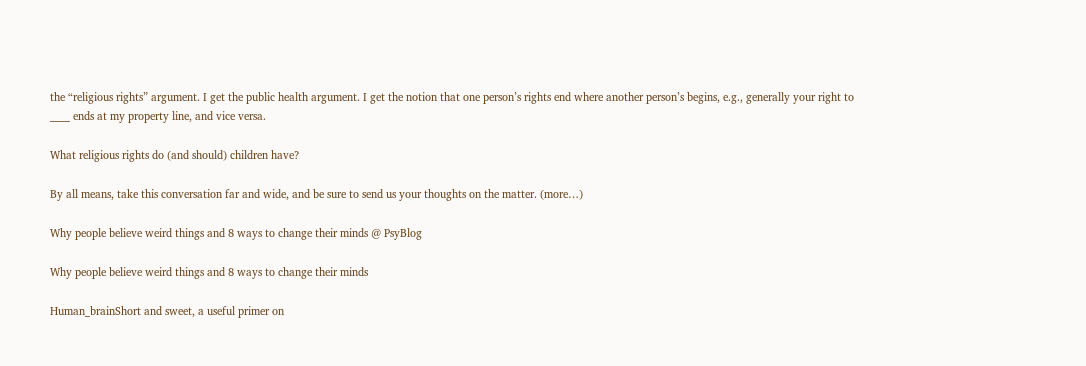the “religious rights” argument. I get the public health argument. I get the notion that one person’s rights end where another person’s begins, e.g., generally your right to ____ ends at my property line, and vice versa.

What religious rights do (and should) children have?

By all means, take this conversation far and wide, and be sure to send us your thoughts on the matter. (more…)

Why people believe weird things and 8 ways to change their minds @ PsyBlog

Why people believe weird things and 8 ways to change their minds

Human_brainShort and sweet, a useful primer on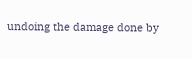undoing the damage done by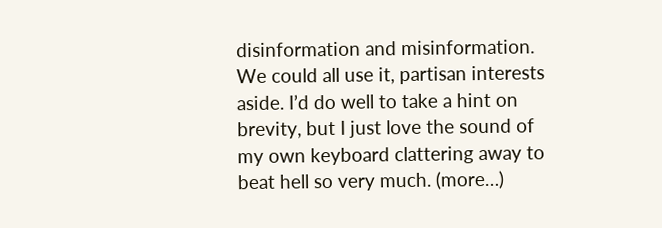disinformation and misinformation. We could all use it, partisan interests aside. I’d do well to take a hint on brevity, but I just love the sound of my own keyboard clattering away to beat hell so very much. (more…)